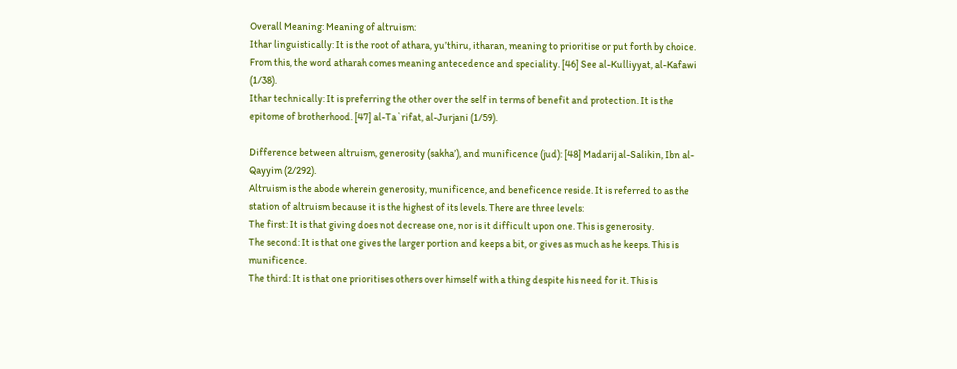Overall Meaning: Meaning of altruism:
Ithar linguistically: It is the root of athara, yu’thiru, itharan, meaning to prioritise or put forth by choice. From this, the word atharah comes meaning antecedence and speciality. [46] See al-Kulliyyat, al-Kafawi (1/38).
Ithar technically: It is preferring the other over the self in terms of benefit and protection. It is the epitome of brotherhood. [47] al-Ta`rifat, al-Jurjani (1/59).

Difference between altruism, generosity (sakha’), and munificence (jud): [48] Madarij al-Salikin, Ibn al-Qayyim (2/292).
Altruism is the abode wherein generosity, munificence, and beneficence reside. It is referred to as the station of altruism because it is the highest of its levels. There are three levels:
The first: It is that giving does not decrease one, nor is it difficult upon one. This is generosity.
The second: It is that one gives the larger portion and keeps a bit, or gives as much as he keeps. This is munificence.
The third: It is that one prioritises others over himself with a thing despite his need for it. This is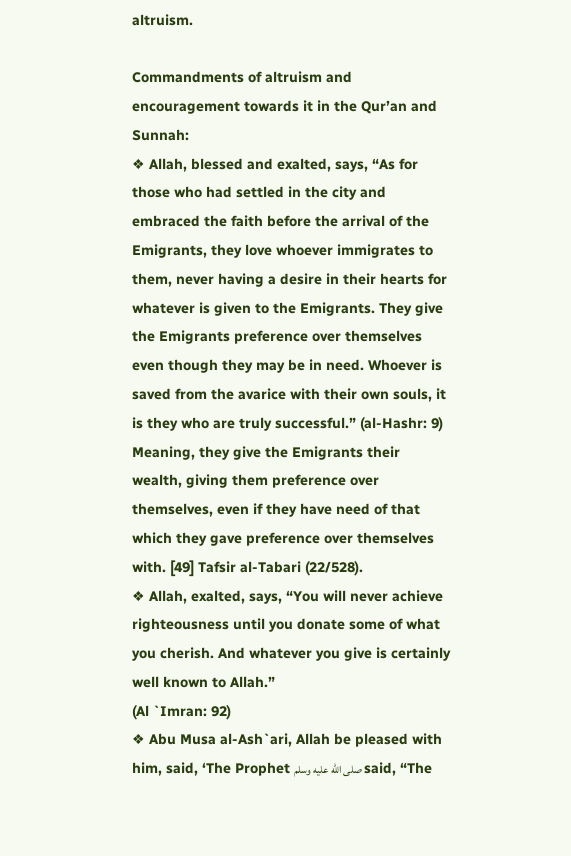altruism.

Commandments of altruism and encouragement towards it in the Qur’an and Sunnah:
❖ Allah, blessed and exalted, says, “As for those who had settled in the city and embraced the faith before the arrival of the Emigrants, they love whoever immigrates to them, never having a desire in their hearts for whatever is given to the Emigrants. They give the Emigrants preference over themselves even though they may be in need. Whoever is saved from the avarice with their own souls, it is they who are truly successful.” (al-Hashr: 9) Meaning, they give the Emigrants their wealth, giving them preference over themselves, even if they have need of that which they gave preference over themselves with. [49] Tafsir al-Tabari (22/528).
❖ Allah, exalted, says, “You will never achieve righteousness until you donate some of what you cherish. And whatever you give is certainly well known to Allah.”
(Al `Imran: 92)
❖ Abu Musa al-Ash`ari, Allah be pleased with him, said, ‘The Prophet صلى الله عليه وسلم said, “The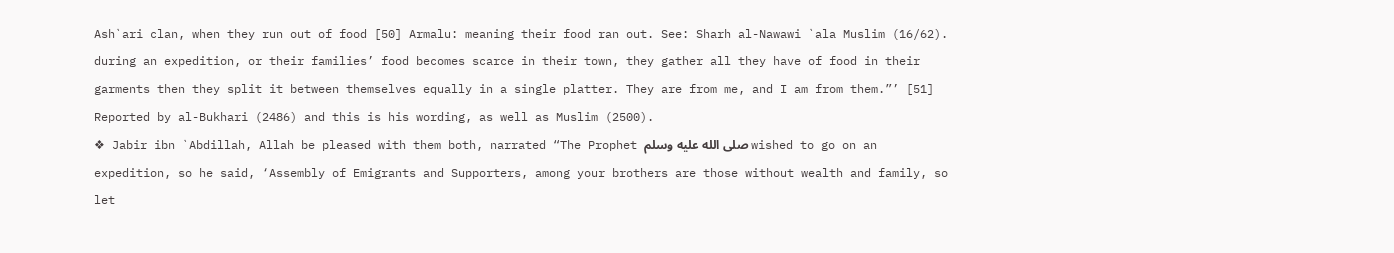Ash`ari clan, when they run out of food [50] Armalu: meaning their food ran out. See: Sharh al-Nawawi `ala Muslim (16/62). during an expedition, or their families’ food becomes scarce in their town, they gather all they have of food in their garments then they split it between themselves equally in a single platter. They are from me, and I am from them.”’ [51] Reported by al-Bukhari (2486) and this is his wording, as well as Muslim (2500).
❖ Jabir ibn `Abdillah, Allah be pleased with them both, narrated “The Prophet صلى الله عليه وسلم wished to go on an expedition, so he said, ‘Assembly of Emigrants and Supporters, among your brothers are those without wealth and family, so let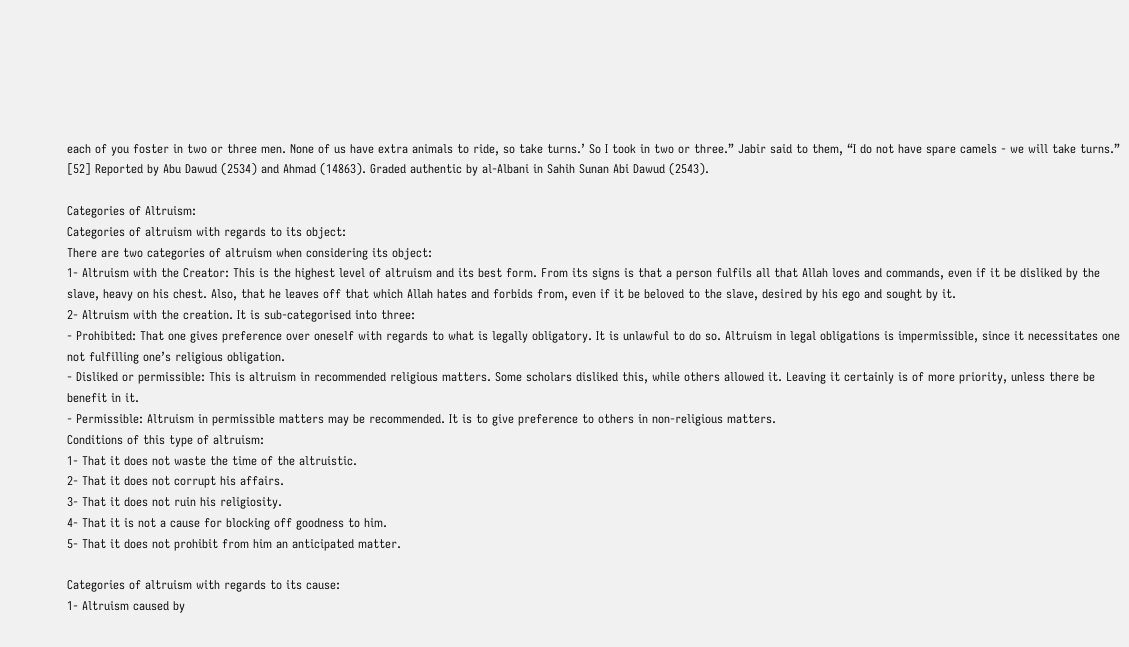each of you foster in two or three men. None of us have extra animals to ride, so take turns.’ So I took in two or three.” Jabir said to them, “I do not have spare camels - we will take turns.” [52] Reported by Abu Dawud (2534) and Ahmad (14863). Graded authentic by al-Albani in Sahih Sunan Abi Dawud (2543).

Categories of Altruism:
Categories of altruism with regards to its object:
There are two categories of altruism when considering its object:
1- Altruism with the Creator: This is the highest level of altruism and its best form. From its signs is that a person fulfils all that Allah loves and commands, even if it be disliked by the slave, heavy on his chest. Also, that he leaves off that which Allah hates and forbids from, even if it be beloved to the slave, desired by his ego and sought by it.
2- Altruism with the creation. It is sub-categorised into three:
- Prohibited: That one gives preference over oneself with regards to what is legally obligatory. It is unlawful to do so. Altruism in legal obligations is impermissible, since it necessitates one not fulfilling one’s religious obligation.
- Disliked or permissible: This is altruism in recommended religious matters. Some scholars disliked this, while others allowed it. Leaving it certainly is of more priority, unless there be benefit in it.
- Permissible: Altruism in permissible matters may be recommended. It is to give preference to others in non-religious matters.
Conditions of this type of altruism:
1- That it does not waste the time of the altruistic.
2- That it does not corrupt his affairs.
3- That it does not ruin his religiosity.
4- That it is not a cause for blocking off goodness to him.
5- That it does not prohibit from him an anticipated matter.

Categories of altruism with regards to its cause:
1- Altruism caused by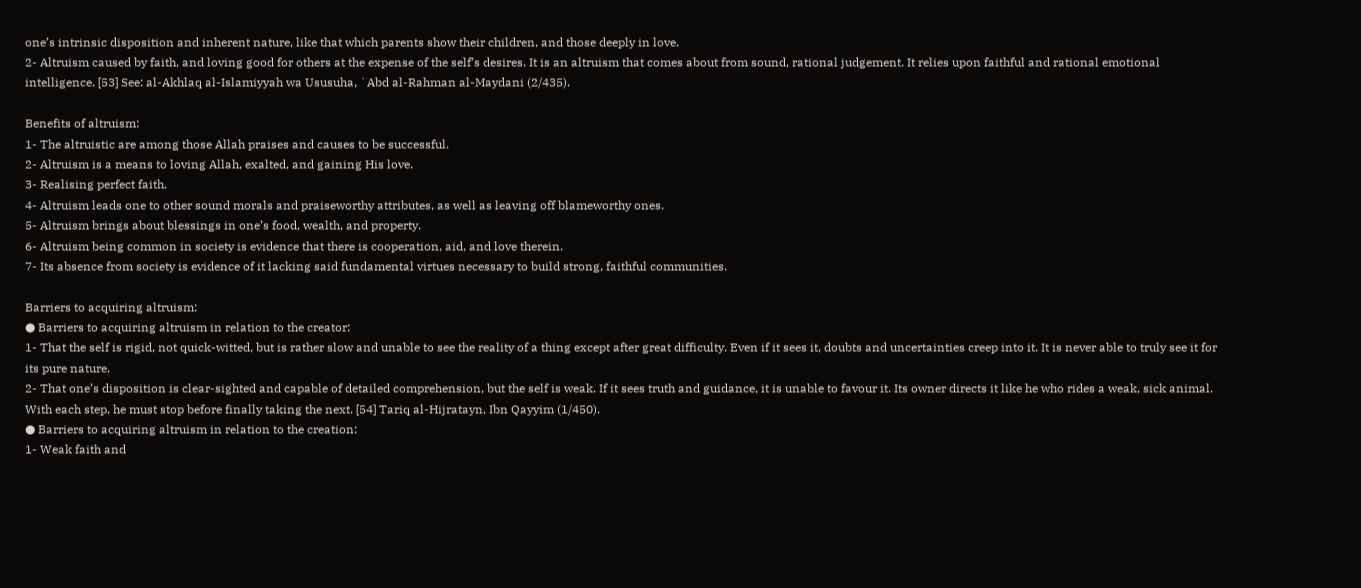one’s intrinsic disposition and inherent nature, like that which parents show their children, and those deeply in love.
2- Altruism caused by faith, and loving good for others at the expense of the self’s desires. It is an altruism that comes about from sound, rational judgement. It relies upon faithful and rational emotional intelligence. [53] See: al-Akhlaq al-Islamiyyah wa Ususuha, `Abd al-Rahman al-Maydani (2/435).

Benefits of altruism:
1- The altruistic are among those Allah praises and causes to be successful.
2- Altruism is a means to loving Allah, exalted, and gaining His love.
3- Realising perfect faith.
4- Altruism leads one to other sound morals and praiseworthy attributes, as well as leaving off blameworthy ones.
5- Altruism brings about blessings in one’s food, wealth, and property.
6- Altruism being common in society is evidence that there is cooperation, aid, and love therein.
7- Its absence from society is evidence of it lacking said fundamental virtues necessary to build strong, faithful communities.

Barriers to acquiring altruism:
● Barriers to acquiring altruism in relation to the creator:
1- That the self is rigid, not quick-witted, but is rather slow and unable to see the reality of a thing except after great difficulty. Even if it sees it, doubts and uncertainties creep into it. It is never able to truly see it for its pure nature.
2- That one’s disposition is clear-sighted and capable of detailed comprehension, but the self is weak. If it sees truth and guidance, it is unable to favour it. Its owner directs it like he who rides a weak, sick animal. With each step, he must stop before finally taking the next. [54] Tariq al-Hijratayn, Ibn Qayyim (1/450).
● Barriers to acquiring altruism in relation to the creation:
1- Weak faith and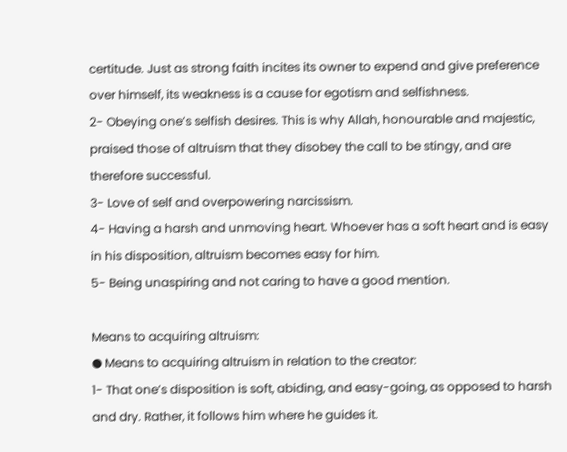certitude. Just as strong faith incites its owner to expend and give preference over himself, its weakness is a cause for egotism and selfishness.
2- Obeying one’s selfish desires. This is why Allah, honourable and majestic, praised those of altruism that they disobey the call to be stingy, and are therefore successful.
3- Love of self and overpowering narcissism.
4- Having a harsh and unmoving heart. Whoever has a soft heart and is easy in his disposition, altruism becomes easy for him.
5- Being unaspiring and not caring to have a good mention.

Means to acquiring altruism:
● Means to acquiring altruism in relation to the creator:
1- That one’s disposition is soft, abiding, and easy-going, as opposed to harsh and dry. Rather, it follows him where he guides it.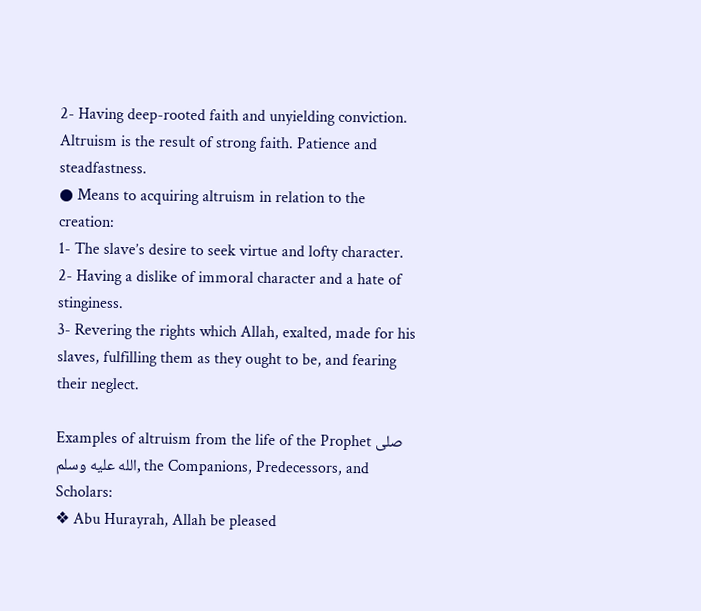2- Having deep-rooted faith and unyielding conviction. Altruism is the result of strong faith. Patience and steadfastness.
● Means to acquiring altruism in relation to the creation:
1- The slave’s desire to seek virtue and lofty character.
2- Having a dislike of immoral character and a hate of stinginess.
3- Revering the rights which Allah, exalted, made for his slaves, fulfilling them as they ought to be, and fearing their neglect.

Examples of altruism from the life of the Prophet صلى الله عليه وسلم, the Companions, Predecessors, and Scholars:
❖ Abu Hurayrah, Allah be pleased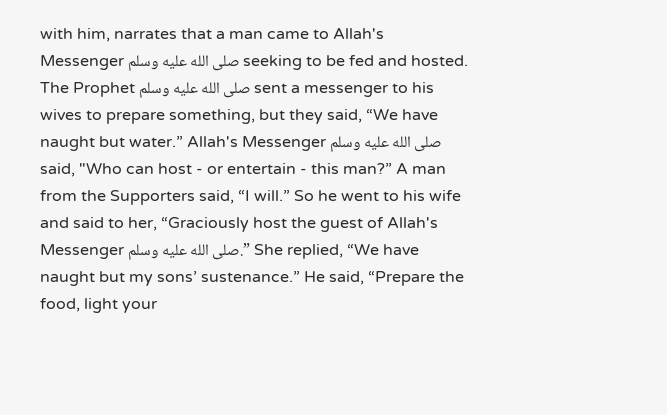with him, narrates that a man came to Allah's Messenger صلى الله عليه وسلم seeking to be fed and hosted. The Prophet صلى الله عليه وسلم sent a messenger to his wives to prepare something, but they said, “We have naught but water.” Allah's Messenger صلى الله عليه وسلم said, "Who can host - or entertain - this man?” A man from the Supporters said, “I will.” So he went to his wife and said to her, “Graciously host the guest of Allah's Messenger صلى الله عليه وسلم.” She replied, “We have naught but my sons’ sustenance.” He said, “Prepare the food, light your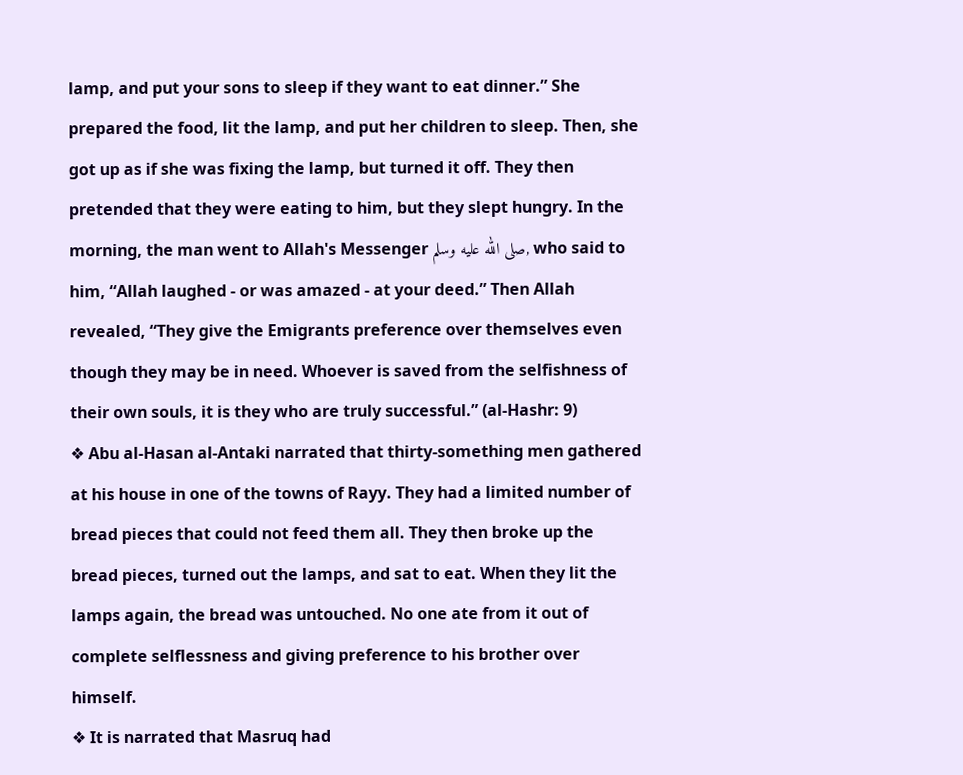lamp, and put your sons to sleep if they want to eat dinner.” She prepared the food, lit the lamp, and put her children to sleep. Then, she got up as if she was fixing the lamp, but turned it off. They then pretended that they were eating to him, but they slept hungry. In the morning, the man went to Allah's Messenger صلى الله عليه وسلم, who said to him, “Allah laughed - or was amazed - at your deed.” Then Allah revealed, “They give the Emigrants preference over themselves even though they may be in need. Whoever is saved from the selfishness of their own souls, it is they who are truly successful.” (al-Hashr: 9)
❖ Abu al-Hasan al-Antaki narrated that thirty-something men gathered at his house in one of the towns of Rayy. They had a limited number of bread pieces that could not feed them all. They then broke up the bread pieces, turned out the lamps, and sat to eat. When they lit the lamps again, the bread was untouched. No one ate from it out of complete selflessness and giving preference to his brother over himself.
❖ It is narrated that Masruq had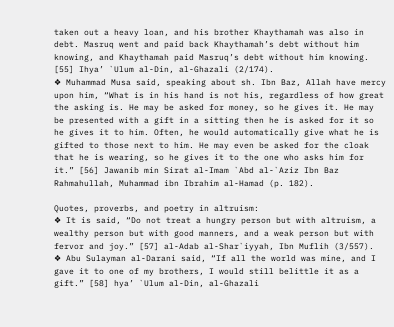taken out a heavy loan, and his brother Khaythamah was also in debt. Masruq went and paid back Khaythamah’s debt without him knowing, and Khaythamah paid Masruq’s debt without him knowing. [55] Ihya’ `Ulum al-Din, al-Ghazali (2/174).
❖ Muhammad Musa said, speaking about sh. Ibn Baz, Allah have mercy upon him, “What is in his hand is not his, regardless of how great the asking is. He may be asked for money, so he gives it. He may be presented with a gift in a sitting then he is asked for it so he gives it to him. Often, he would automatically give what he is gifted to those next to him. He may even be asked for the cloak that he is wearing, so he gives it to the one who asks him for it.” [56] Jawanib min Sirat al-Imam `Abd al-`Aziz Ibn Baz Rahmahullah, Muhammad ibn Ibrahim al-Hamad (p. 182).

Quotes, proverbs, and poetry in altruism:
❖ It is said, “Do not treat a hungry person but with altruism, a wealthy person but with good manners, and a weak person but with fervor and joy.” [57] al-Adab al-Shar`iyyah, Ibn Muflih (3/557).
❖ Abu Sulayman al-Darani said, “If all the world was mine, and I gave it to one of my brothers, I would still belittle it as a gift.” [58] hya’ `Ulum al-Din, al-Ghazali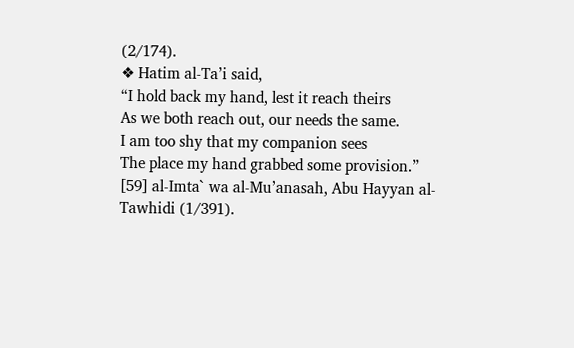(2/174).
❖ Hatim al-Ta’i said,
“I hold back my hand, lest it reach theirs
As we both reach out, our needs the same.
I am too shy that my companion sees
The place my hand grabbed some provision.” [59] al-Imta` wa al-Mu’anasah, Abu Hayyan al-Tawhidi (1/391).